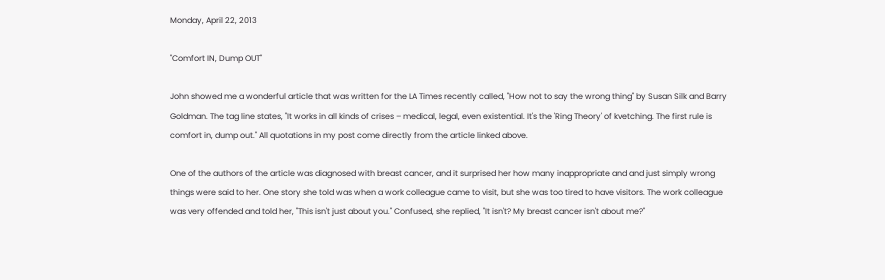Monday, April 22, 2013

"Comfort IN, Dump OUT"

John showed me a wonderful article that was written for the LA Times recently called, "How not to say the wrong thing" by Susan Silk and Barry Goldman. The tag line states, "It works in all kinds of crises – medical, legal, even existential. It's the 'Ring Theory' of kvetching. The first rule is comfort in, dump out." All quotations in my post come directly from the article linked above.

One of the authors of the article was diagnosed with breast cancer, and it surprised her how many inappropriate and and just simply wrong things were said to her. One story she told was when a work colleague came to visit, but she was too tired to have visitors. The work colleague was very offended and told her, "This isn't just about you." Confused, she replied, "It isn't? My breast cancer isn't about me?"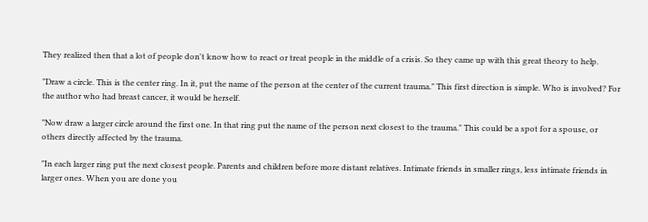They realized then that a lot of people don't know how to react or treat people in the middle of a crisis. So they came up with this great theory to help.

"Draw a circle. This is the center ring. In it, put the name of the person at the center of the current trauma." This first direction is simple. Who is involved? For the author who had breast cancer, it would be herself.

"Now draw a larger circle around the first one. In that ring put the name of the person next closest to the trauma." This could be a spot for a spouse, or others directly affected by the trauma.

"In each larger ring put the next closest people. Parents and children before more distant relatives. Intimate friends in smaller rings, less intimate friends in larger ones. When you are done you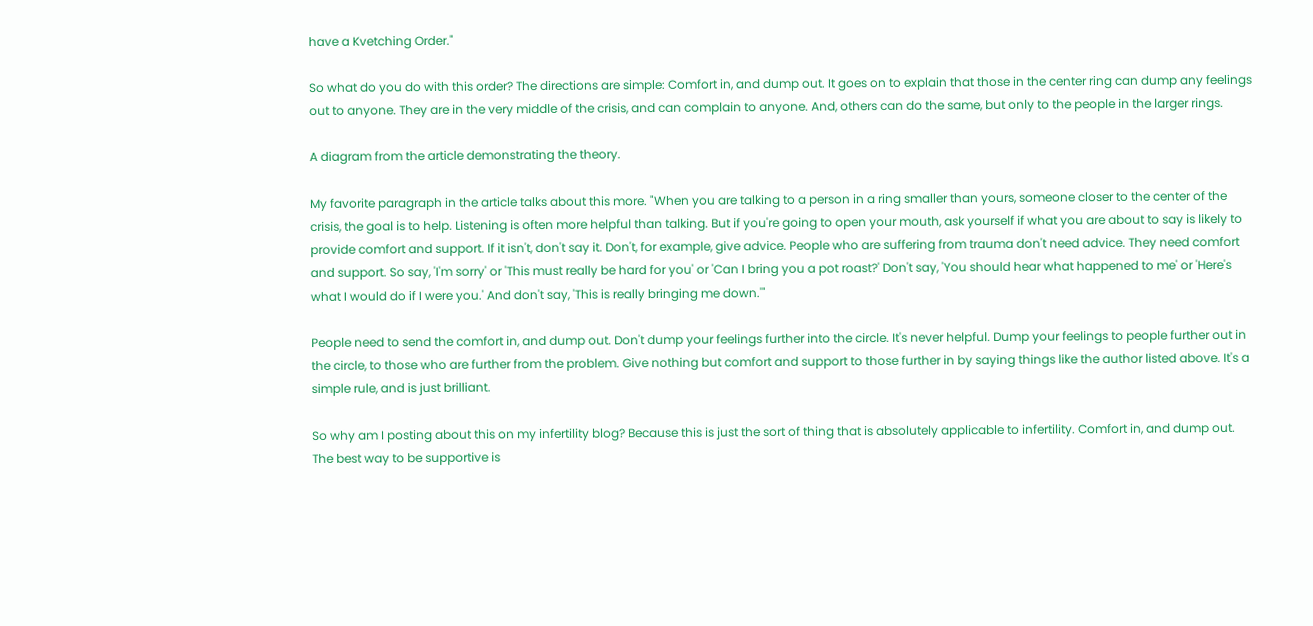have a Kvetching Order."

So what do you do with this order? The directions are simple: Comfort in, and dump out. It goes on to explain that those in the center ring can dump any feelings out to anyone. They are in the very middle of the crisis, and can complain to anyone. And, others can do the same, but only to the people in the larger rings.

A diagram from the article demonstrating the theory.

My favorite paragraph in the article talks about this more. "When you are talking to a person in a ring smaller than yours, someone closer to the center of the crisis, the goal is to help. Listening is often more helpful than talking. But if you're going to open your mouth, ask yourself if what you are about to say is likely to provide comfort and support. If it isn't, don't say it. Don't, for example, give advice. People who are suffering from trauma don't need advice. They need comfort and support. So say, 'I'm sorry' or 'This must really be hard for you' or 'Can I bring you a pot roast?' Don't say, 'You should hear what happened to me' or 'Here's what I would do if I were you.' And don't say, 'This is really bringing me down.'"

People need to send the comfort in, and dump out. Don't dump your feelings further into the circle. It's never helpful. Dump your feelings to people further out in the circle, to those who are further from the problem. Give nothing but comfort and support to those further in by saying things like the author listed above. It's a simple rule, and is just brilliant.

So why am I posting about this on my infertility blog? Because this is just the sort of thing that is absolutely applicable to infertility. Comfort in, and dump out. The best way to be supportive is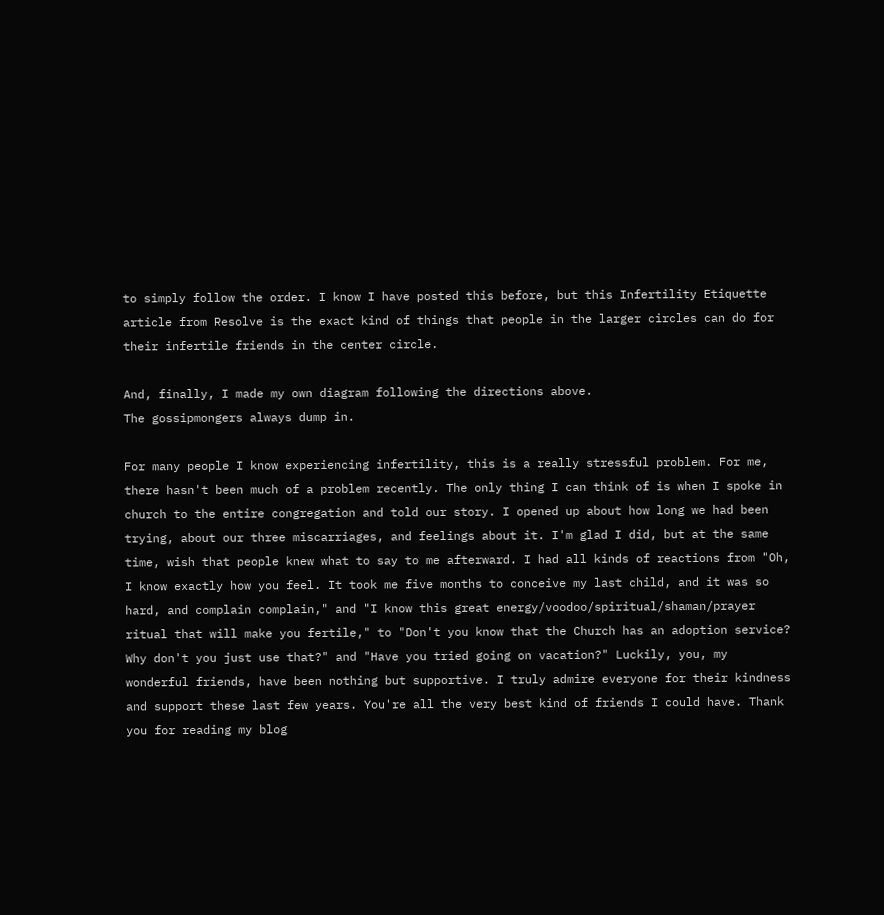to simply follow the order. I know I have posted this before, but this Infertility Etiquette article from Resolve is the exact kind of things that people in the larger circles can do for their infertile friends in the center circle.

And, finally, I made my own diagram following the directions above.
The gossipmongers always dump in.

For many people I know experiencing infertility, this is a really stressful problem. For me, there hasn't been much of a problem recently. The only thing I can think of is when I spoke in church to the entire congregation and told our story. I opened up about how long we had been trying, about our three miscarriages, and feelings about it. I'm glad I did, but at the same time, wish that people knew what to say to me afterward. I had all kinds of reactions from "Oh, I know exactly how you feel. It took me five months to conceive my last child, and it was so hard, and complain complain," and "I know this great energy/voodoo/spiritual/shaman/prayer ritual that will make you fertile," to "Don't you know that the Church has an adoption service? Why don't you just use that?" and "Have you tried going on vacation?" Luckily, you, my wonderful friends, have been nothing but supportive. I truly admire everyone for their kindness and support these last few years. You're all the very best kind of friends I could have. Thank you for reading my blog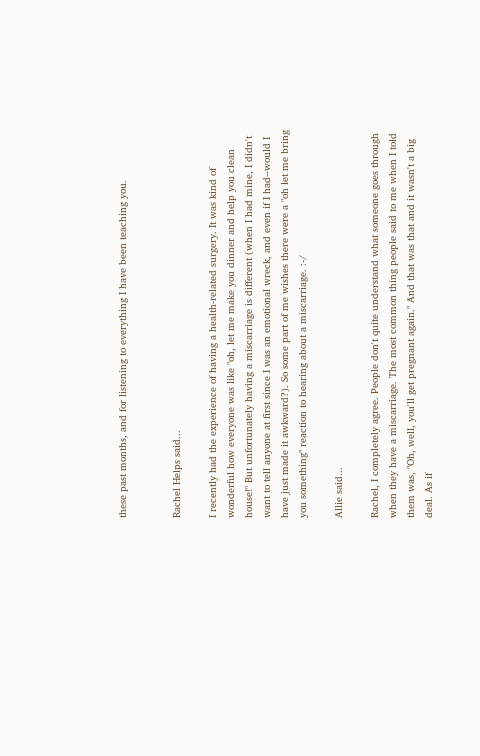these past months, and for listening to everything I have been teaching you.


Rachel Helps said...

I recently had the experience of having a health-related surgery. It was kind of wonderful how everyone was like "oh, let me make you dinner and help you clean house!" But unfortunately having a miscarriage is different (when I had mine, I didn't want to tell anyone at first since I was an emotional wreck, and even if I had--would I have just made it awkward?). So some part of me wishes there were a "oh let me bring you something" reaction to hearing about a miscarriage. :-/

Allie said...

Rachel, I completely agree. People don't quite understand what someone goes through when they have a miscarriage. The most common thing people said to me when I told them was, "Oh, well, you'll get pregnant again." And that was that and it wasn't a big deal. As if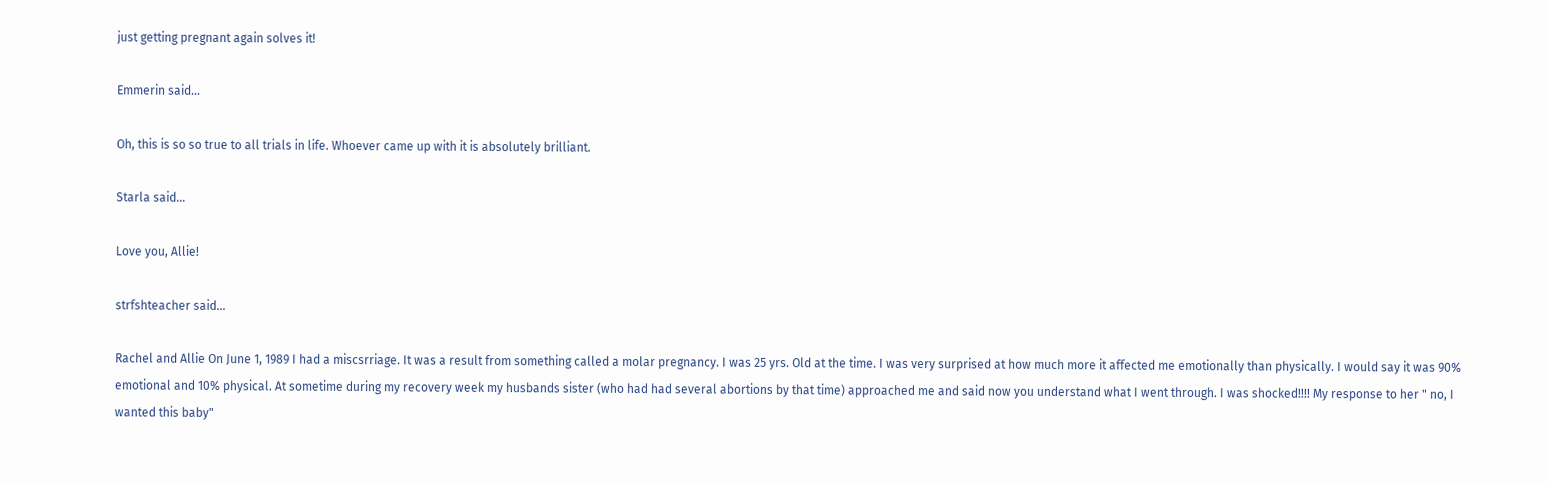just getting pregnant again solves it!

Emmerin said...

Oh, this is so so true to all trials in life. Whoever came up with it is absolutely brilliant.

Starla said...

Love you, Allie!

strfshteacher said...

Rachel and Allie On June 1, 1989 I had a miscsrriage. It was a result from something called a molar pregnancy. I was 25 yrs. Old at the time. I was very surprised at how much more it affected me emotionally than physically. I would say it was 90% emotional and 10% physical. At sometime during my recovery week my husbands sister (who had had several abortions by that time) approached me and said now you understand what I went through. I was shocked!!!! My response to her " no, I wanted this baby"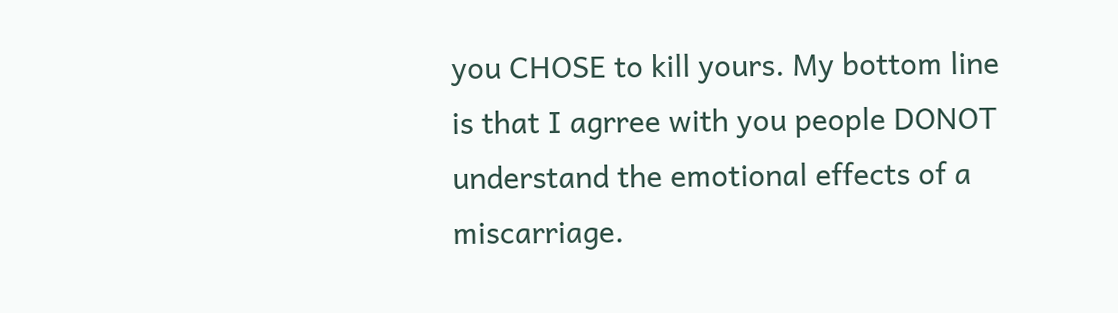you CHOSE to kill yours. My bottom line is that I agrree with you people DONOT understand the emotional effects of a miscarriage.